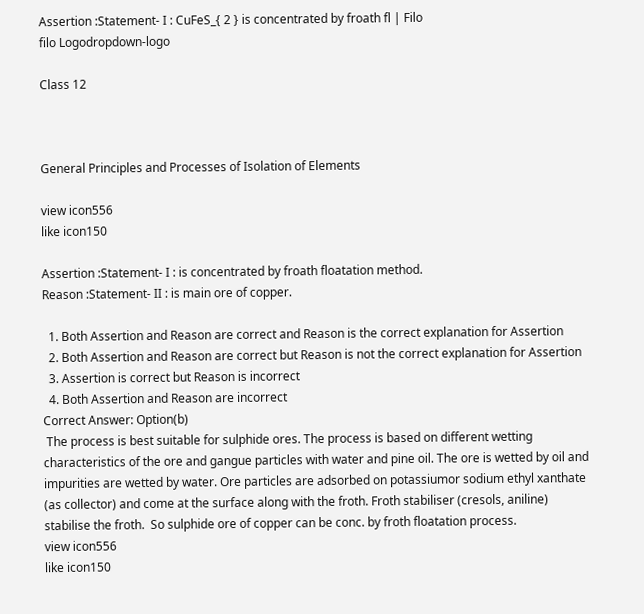Assertion :Statement- I : CuFeS_{ 2 } is concentrated by froath fl | Filo
filo Logodropdown-logo

Class 12



General Principles and Processes of Isolation of Elements

view icon556
like icon150

Assertion :Statement- I : is concentrated by froath floatation method.
Reason :Statement- II : is main ore of copper.

  1. Both Assertion and Reason are correct and Reason is the correct explanation for Assertion
  2. Both Assertion and Reason are correct but Reason is not the correct explanation for Assertion
  3. Assertion is correct but Reason is incorrect
  4. Both Assertion and Reason are incorrect
Correct Answer: Option(b)
 The process is best suitable for sulphide ores. The process is based on different wetting characteristics of the ore and gangue particles with water and pine oil. The ore is wetted by oil and impurities are wetted by water. Ore particles are adsorbed on potassiumor sodium ethyl xanthate (as collector) and come at the surface along with the froth. Froth stabiliser (cresols, aniline) stabilise the froth.  So sulphide ore of copper can be conc. by froth floatation process.
view icon556
like icon150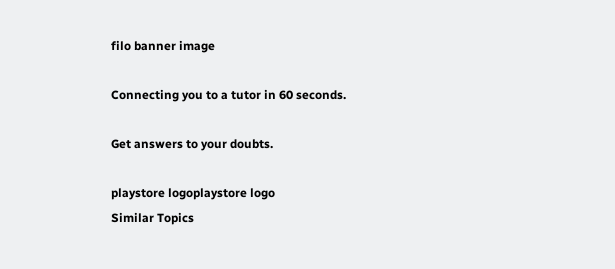filo banner image

Connecting you to a tutor in 60 seconds.

Get answers to your doubts.

playstore logoplaystore logo
Similar Topics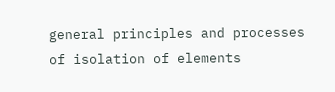general principles and processes of isolation of elements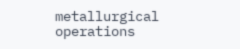metallurgical operations